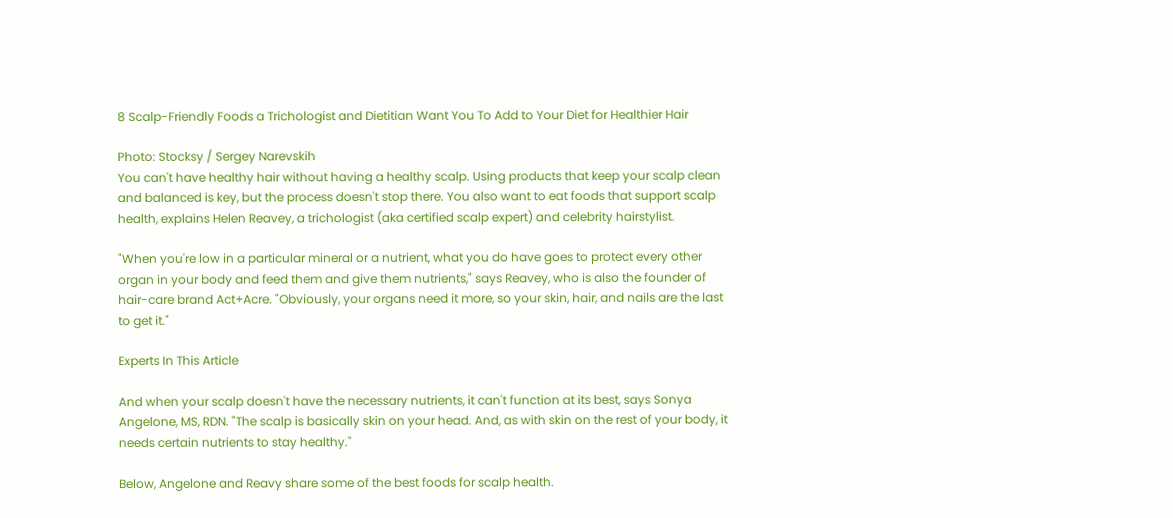8 Scalp-Friendly Foods a Trichologist and Dietitian Want You To Add to Your Diet for Healthier Hair

Photo: Stocksy / Sergey Narevskih
You can't have healthy hair without having a healthy scalp. Using products that keep your scalp clean and balanced is key, but the process doesn't stop there. You also want to eat foods that support scalp health, explains Helen Reavey, a trichologist (aka certified scalp expert) and celebrity hairstylist.

"When you're low in a particular mineral or a nutrient, what you do have goes to protect every other organ in your body and feed them and give them nutrients," says Reavey, who is also the founder of hair-care brand Act+Acre. "Obviously, your organs need it more, so your skin, hair, and nails are the last to get it."

Experts In This Article

And when your scalp doesn't have the necessary nutrients, it can't function at its best, says Sonya Angelone, MS, RDN. "The scalp is basically skin on your head. And, as with skin on the rest of your body, it needs certain nutrients to stay healthy."

Below, Angelone and Reavy share some of the best foods for scalp health.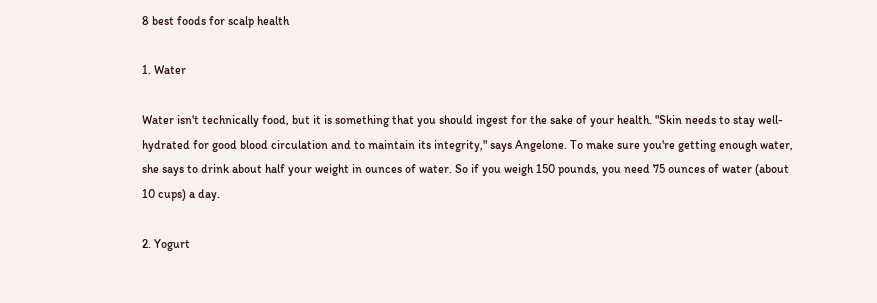8 best foods for scalp health

1. Water

Water isn't technically food, but it is something that you should ingest for the sake of your health. "Skin needs to stay well-hydrated for good blood circulation and to maintain its integrity," says Angelone. To make sure you're getting enough water, she says to drink about half your weight in ounces of water. So if you weigh 150 pounds, you need 75 ounces of water (about 10 cups) a day.

2. Yogurt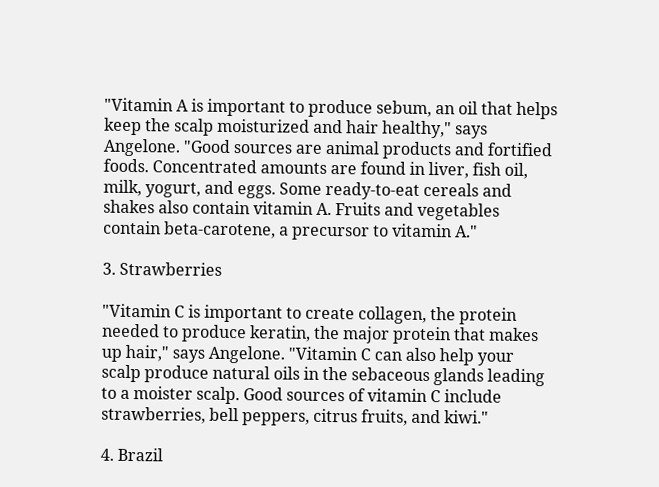"Vitamin A is important to produce sebum, an oil that helps keep the scalp moisturized and hair healthy," says Angelone. "Good sources are animal products and fortified foods. Concentrated amounts are found in liver, fish oil, milk, yogurt, and eggs. Some ready-to-eat cereals and shakes also contain vitamin A. Fruits and vegetables contain beta-carotene, a precursor to vitamin A."

3. Strawberries

"Vitamin C is important to create collagen, the protein needed to produce keratin, the major protein that makes up hair," says Angelone. "Vitamin C can also help your scalp produce natural oils in the sebaceous glands leading to a moister scalp. Good sources of vitamin C include strawberries, bell peppers, citrus fruits, and kiwi."

4. Brazil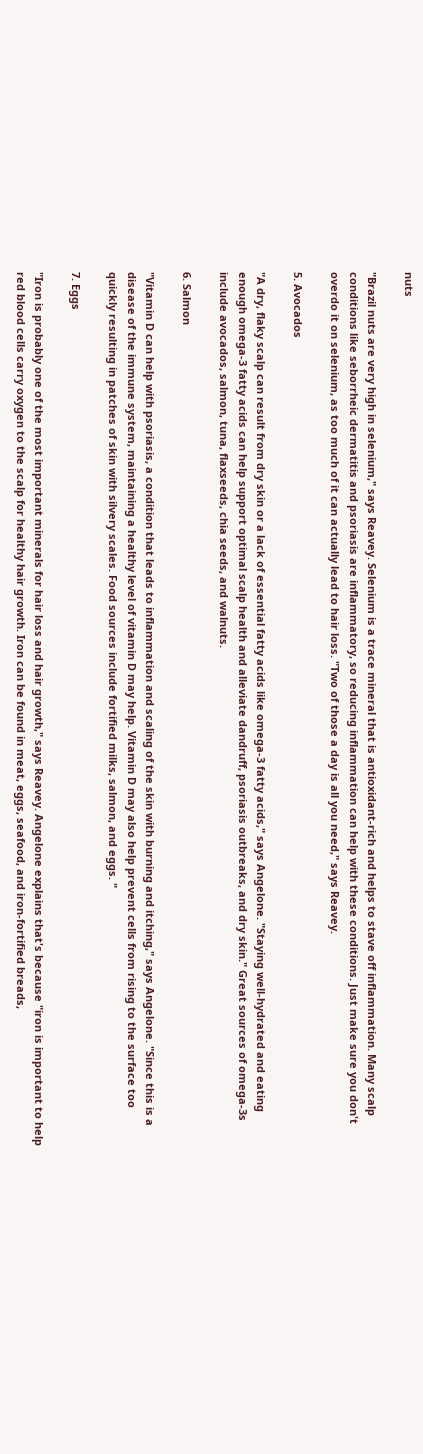nuts

"Brazil nuts are very high in selenium," says Reavey. Selenium is a trace mineral that is antioxidant-rich and helps to stave off inflammation. Many scalp conditions like seborrheic dermatitis and psoriasis are inflammatory, so reducing inflammation can help with these conditions. Just make sure you don't overdo it on selenium, as too much of it can actually lead to hair loss. "Two of those a day is all you need," says Reavey.

5. Avocados

"A dry, flaky scalp can result from dry skin or a lack of essential fatty acids like omega-3 fatty acids," says Angelone. "Staying well-hydrated and eating enough omega-3 fatty acids can help support optimal scalp health and alleviate dandruff, psoriasis outbreaks, and dry skin." Great sources of omega-3s include avocados, salmon, tuna, flaxseeds, chia seeds, and walnuts.

6. Salmon

"Vitamin D can help with psoriasis, a condition that leads to inflammation and scaling of the skin with burning and itching," says Angelone. "Since this is a disease of the immune system, maintaining a healthy level of vitamin D may help. Vitamin D may also help prevent cells from rising to the surface too quickly resulting in patches of skin with silvery scales. Food sources include fortified milks, salmon, and eggs. "

7. Eggs

"Iron is probably one of the most important minerals for hair loss and hair growth," says Reavey. Angelone explains that's because "iron is important to help red blood cells carry oxygen to the scalp for healthy hair growth. Iron can be found in meat, eggs, seafood, and iron-fortified breads,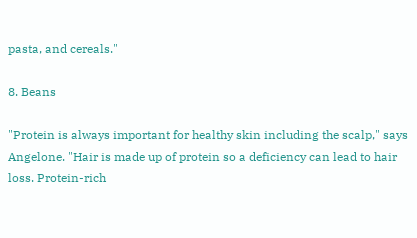pasta, and cereals."

8. Beans

"Protein is always important for healthy skin including the scalp," says Angelone. "Hair is made up of protein so a deficiency can lead to hair loss. Protein-rich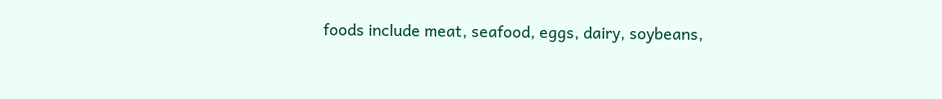foods include meat, seafood, eggs, dairy, soybeans,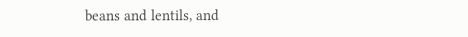beans and lentils, and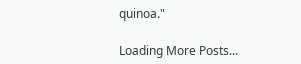quinoa."

Loading More Posts...